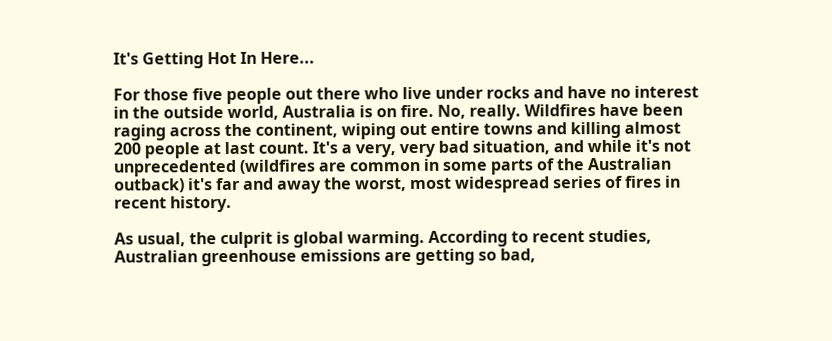It's Getting Hot In Here...

For those five people out there who live under rocks and have no interest in the outside world, Australia is on fire. No, really. Wildfires have been raging across the continent, wiping out entire towns and killing almost 200 people at last count. It's a very, very bad situation, and while it's not unprecedented (wildfires are common in some parts of the Australian outback) it's far and away the worst, most widespread series of fires in recent history.

As usual, the culprit is global warming. According to recent studies, Australian greenhouse emissions are getting so bad,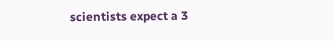scientists expect a 3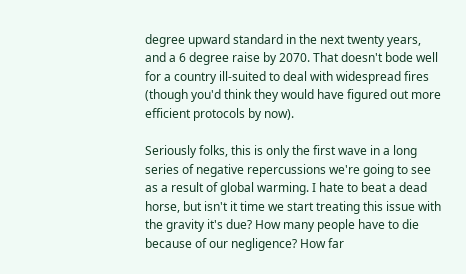degree upward standard in the next twenty years, and a 6 degree raise by 2070. That doesn't bode well for a country ill-suited to deal with widespread fires (though you'd think they would have figured out more efficient protocols by now).

Seriously folks, this is only the first wave in a long series of negative repercussions we're going to see as a result of global warming. I hate to beat a dead horse, but isn't it time we start treating this issue with the gravity it's due? How many people have to die because of our negligence? How far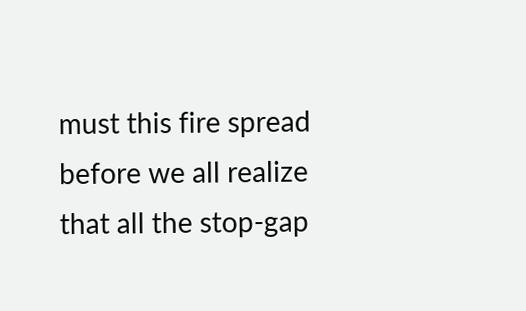must this fire spread before we all realize that all the stop-gap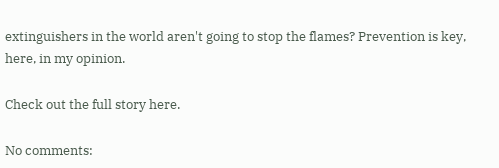extinguishers in the world aren't going to stop the flames? Prevention is key, here, in my opinion.

Check out the full story here.

No comments: